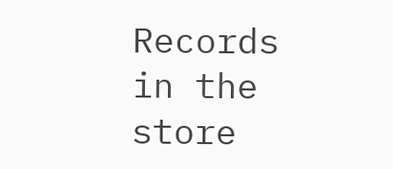Records in the store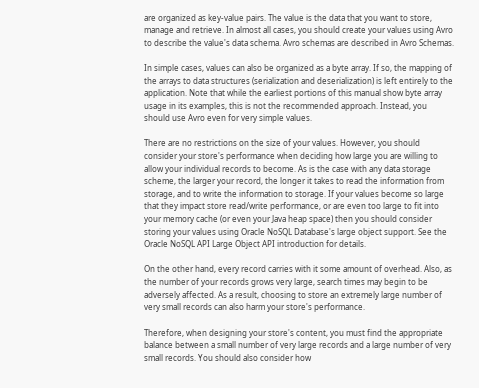are organized as key-value pairs. The value is the data that you want to store, manage and retrieve. In almost all cases, you should create your values using Avro to describe the value's data schema. Avro schemas are described in Avro Schemas.

In simple cases, values can also be organized as a byte array. If so, the mapping of the arrays to data structures (serialization and deserialization) is left entirely to the application. Note that while the earliest portions of this manual show byte array usage in its examples, this is not the recommended approach. Instead, you should use Avro even for very simple values.

There are no restrictions on the size of your values. However, you should consider your store's performance when deciding how large you are willing to allow your individual records to become. As is the case with any data storage scheme, the larger your record, the longer it takes to read the information from storage, and to write the information to storage. If your values become so large that they impact store read/write performance, or are even too large to fit into your memory cache (or even your Java heap space) then you should consider storing your values using Oracle NoSQL Database's large object support. See the Oracle NoSQL API Large Object API introduction for details.

On the other hand, every record carries with it some amount of overhead. Also, as the number of your records grows very large, search times may begin to be adversely affected. As a result, choosing to store an extremely large number of very small records can also harm your store's performance.

Therefore, when designing your store's content, you must find the appropriate balance between a small number of very large records and a large number of very small records. You should also consider how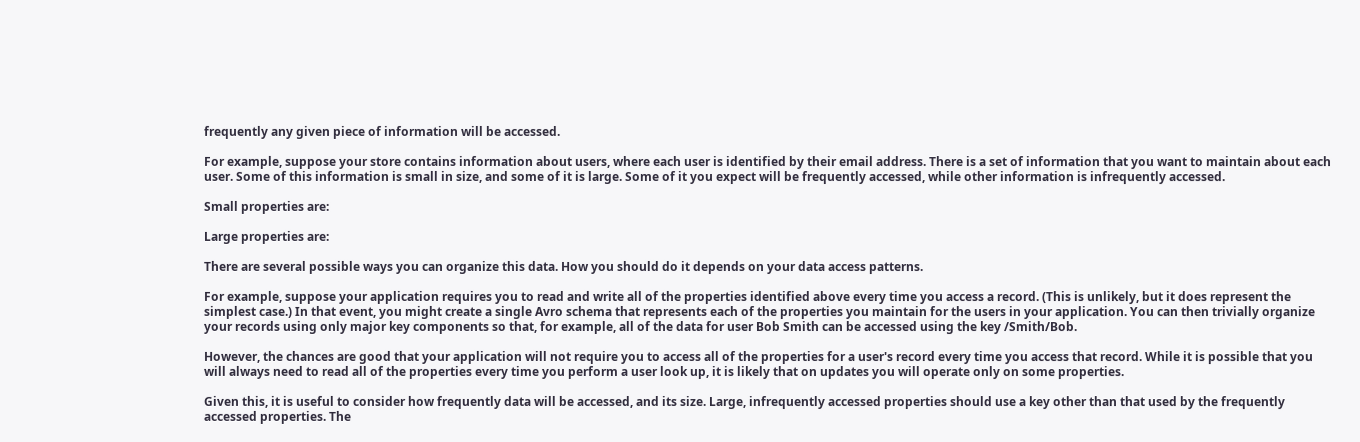frequently any given piece of information will be accessed.

For example, suppose your store contains information about users, where each user is identified by their email address. There is a set of information that you want to maintain about each user. Some of this information is small in size, and some of it is large. Some of it you expect will be frequently accessed, while other information is infrequently accessed.

Small properties are:

Large properties are:

There are several possible ways you can organize this data. How you should do it depends on your data access patterns.

For example, suppose your application requires you to read and write all of the properties identified above every time you access a record. (This is unlikely, but it does represent the simplest case.) In that event, you might create a single Avro schema that represents each of the properties you maintain for the users in your application. You can then trivially organize your records using only major key components so that, for example, all of the data for user Bob Smith can be accessed using the key /Smith/Bob.

However, the chances are good that your application will not require you to access all of the properties for a user's record every time you access that record. While it is possible that you will always need to read all of the properties every time you perform a user look up, it is likely that on updates you will operate only on some properties.

Given this, it is useful to consider how frequently data will be accessed, and its size. Large, infrequently accessed properties should use a key other than that used by the frequently accessed properties. The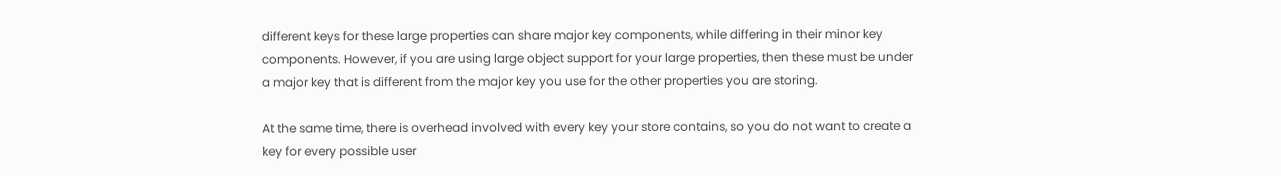different keys for these large properties can share major key components, while differing in their minor key components. However, if you are using large object support for your large properties, then these must be under a major key that is different from the major key you use for the other properties you are storing.

At the same time, there is overhead involved with every key your store contains, so you do not want to create a key for every possible user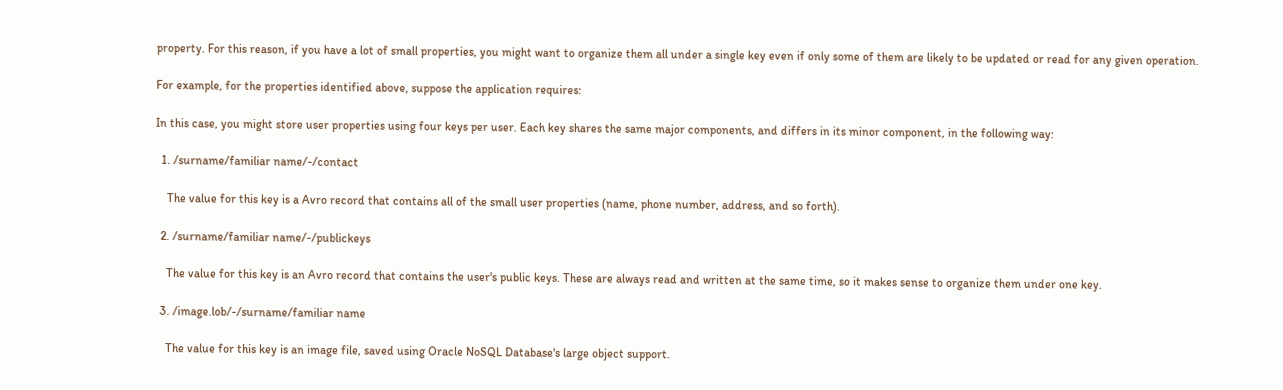property. For this reason, if you have a lot of small properties, you might want to organize them all under a single key even if only some of them are likely to be updated or read for any given operation.

For example, for the properties identified above, suppose the application requires:

In this case, you might store user properties using four keys per user. Each key shares the same major components, and differs in its minor component, in the following way:

  1. /surname/familiar name/-/contact

    The value for this key is a Avro record that contains all of the small user properties (name, phone number, address, and so forth).

  2. /surname/familiar name/-/publickeys

    The value for this key is an Avro record that contains the user's public keys. These are always read and written at the same time, so it makes sense to organize them under one key.

  3. /image.lob/-/surname/familiar name

    The value for this key is an image file, saved using Oracle NoSQL Database's large object support.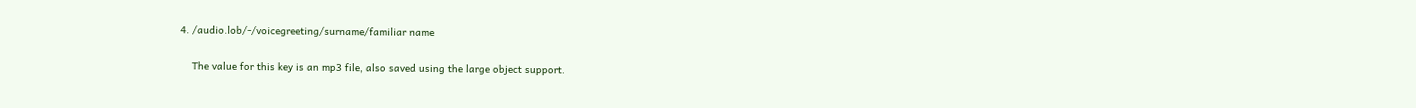4. /audio.lob/-/voicegreeting/surname/familiar name

    The value for this key is an mp3 file, also saved using the large object support.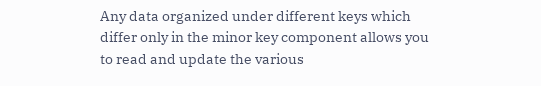Any data organized under different keys which differ only in the minor key component allows you to read and update the various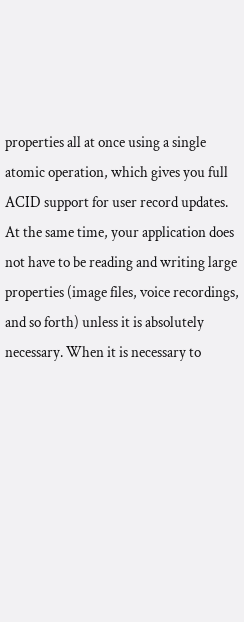properties all at once using a single atomic operation, which gives you full ACID support for user record updates. At the same time, your application does not have to be reading and writing large properties (image files, voice recordings, and so forth) unless it is absolutely necessary. When it is necessary to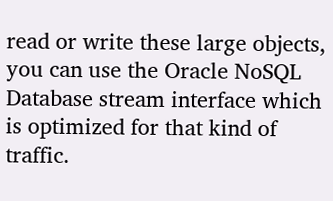read or write these large objects, you can use the Oracle NoSQL Database stream interface which is optimized for that kind of traffic.